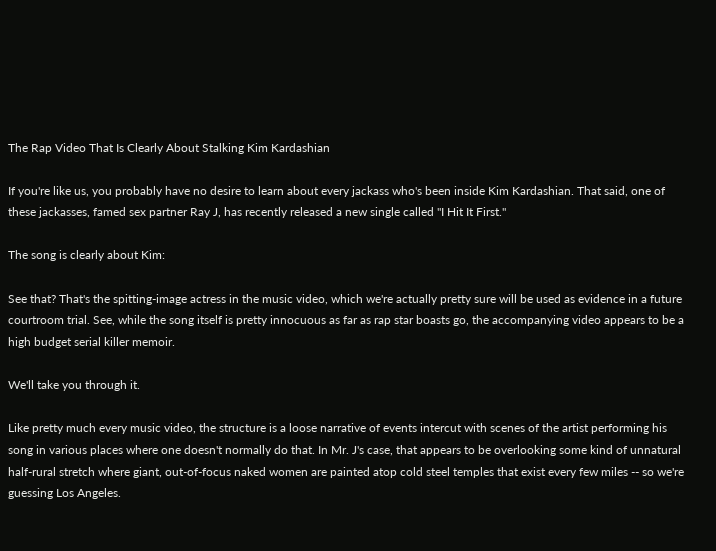The Rap Video That Is Clearly About Stalking Kim Kardashian

If you're like us, you probably have no desire to learn about every jackass who's been inside Kim Kardashian. That said, one of these jackasses, famed sex partner Ray J, has recently released a new single called "I Hit It First."

The song is clearly about Kim:

See that? That's the spitting-image actress in the music video, which we're actually pretty sure will be used as evidence in a future courtroom trial. See, while the song itself is pretty innocuous as far as rap star boasts go, the accompanying video appears to be a high budget serial killer memoir.

We'll take you through it.

Like pretty much every music video, the structure is a loose narrative of events intercut with scenes of the artist performing his song in various places where one doesn't normally do that. In Mr. J's case, that appears to be overlooking some kind of unnatural half-rural stretch where giant, out-of-focus naked women are painted atop cold steel temples that exist every few miles -- so we're guessing Los Angeles.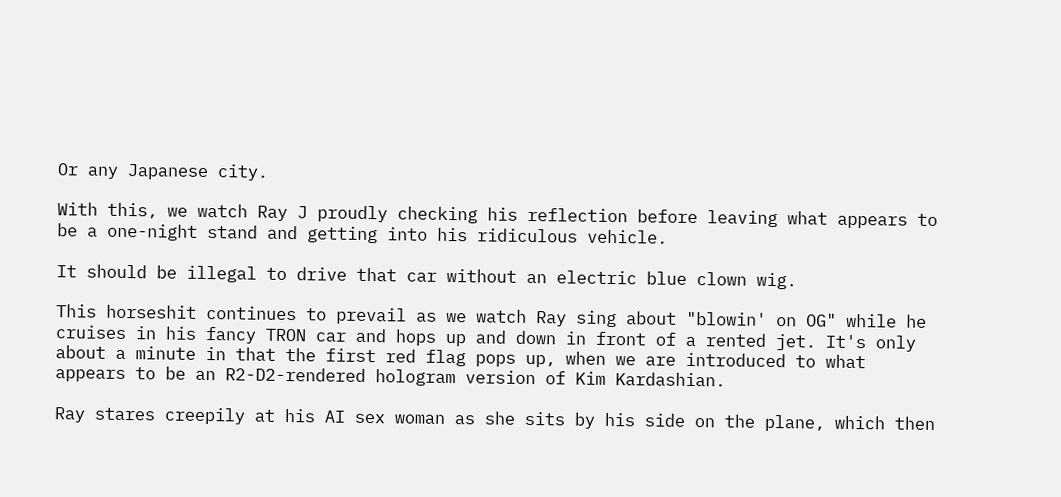Or any Japanese city.

With this, we watch Ray J proudly checking his reflection before leaving what appears to be a one-night stand and getting into his ridiculous vehicle.

It should be illegal to drive that car without an electric blue clown wig.

This horseshit continues to prevail as we watch Ray sing about "blowin' on OG" while he cruises in his fancy TRON car and hops up and down in front of a rented jet. It's only about a minute in that the first red flag pops up, when we are introduced to what appears to be an R2-D2-rendered hologram version of Kim Kardashian.

Ray stares creepily at his AI sex woman as she sits by his side on the plane, which then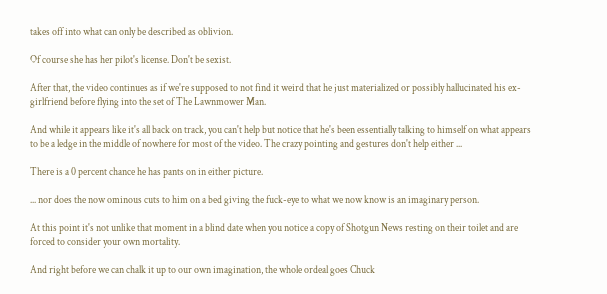takes off into what can only be described as oblivion.

Of course she has her pilot's license. Don't be sexist.

After that, the video continues as if we're supposed to not find it weird that he just materialized or possibly hallucinated his ex-girlfriend before flying into the set of The Lawnmower Man.

And while it appears like it's all back on track, you can't help but notice that he's been essentially talking to himself on what appears to be a ledge in the middle of nowhere for most of the video. The crazy pointing and gestures don't help either ...

There is a 0 percent chance he has pants on in either picture.

... nor does the now ominous cuts to him on a bed giving the fuck-eye to what we now know is an imaginary person.

At this point it's not unlike that moment in a blind date when you notice a copy of Shotgun News resting on their toilet and are forced to consider your own mortality.

And right before we can chalk it up to our own imagination, the whole ordeal goes Chuck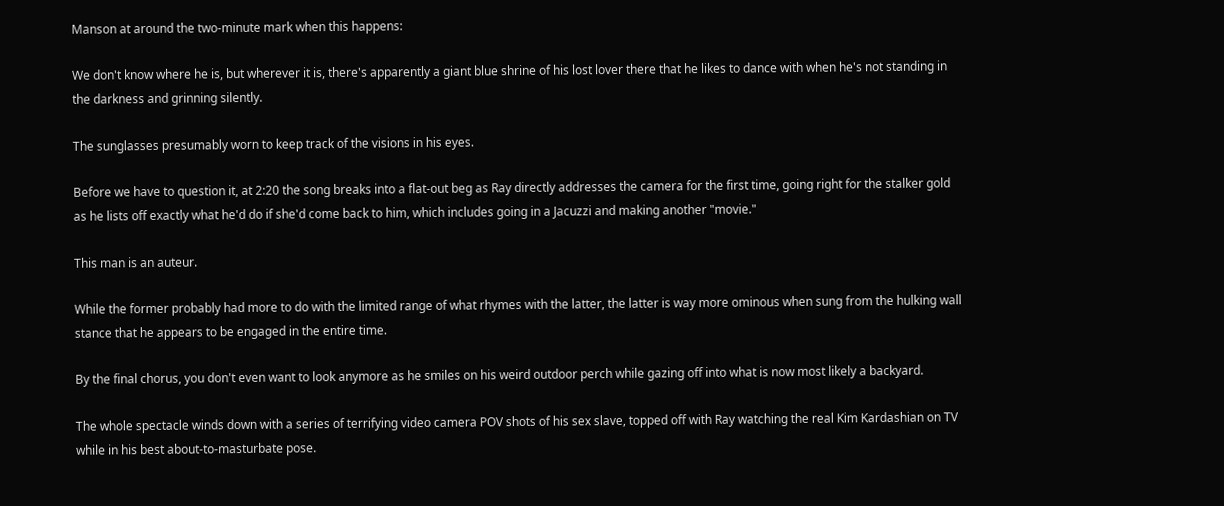Manson at around the two-minute mark when this happens:

We don't know where he is, but wherever it is, there's apparently a giant blue shrine of his lost lover there that he likes to dance with when he's not standing in the darkness and grinning silently.

The sunglasses presumably worn to keep track of the visions in his eyes.

Before we have to question it, at 2:20 the song breaks into a flat-out beg as Ray directly addresses the camera for the first time, going right for the stalker gold as he lists off exactly what he'd do if she'd come back to him, which includes going in a Jacuzzi and making another "movie."

This man is an auteur.

While the former probably had more to do with the limited range of what rhymes with the latter, the latter is way more ominous when sung from the hulking wall stance that he appears to be engaged in the entire time.

By the final chorus, you don't even want to look anymore as he smiles on his weird outdoor perch while gazing off into what is now most likely a backyard.

The whole spectacle winds down with a series of terrifying video camera POV shots of his sex slave, topped off with Ray watching the real Kim Kardashian on TV while in his best about-to-masturbate pose.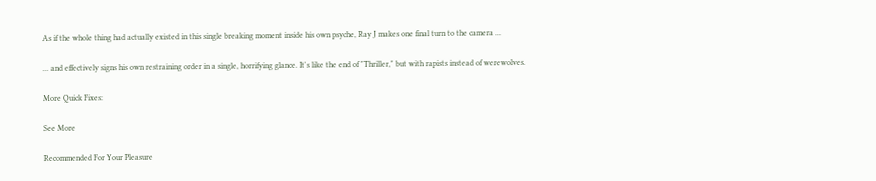As if the whole thing had actually existed in this single breaking moment inside his own psyche, Ray J makes one final turn to the camera ...

... and effectively signs his own restraining order in a single, horrifying glance. It's like the end of "Thriller," but with rapists instead of werewolves.

More Quick Fixes:

See More

Recommended For Your Pleasure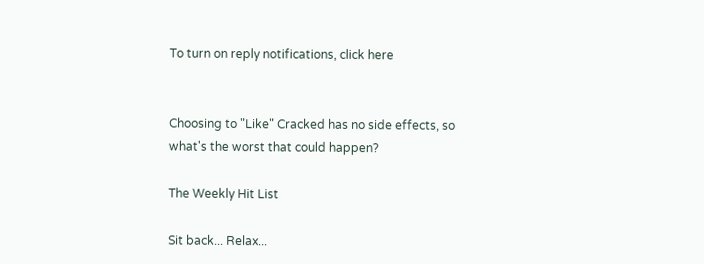To turn on reply notifications, click here


Choosing to "Like" Cracked has no side effects, so what's the worst that could happen?

The Weekly Hit List

Sit back... Relax...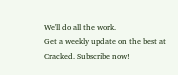We'll do all the work.
Get a weekly update on the best at Cracked. Subscribe now!